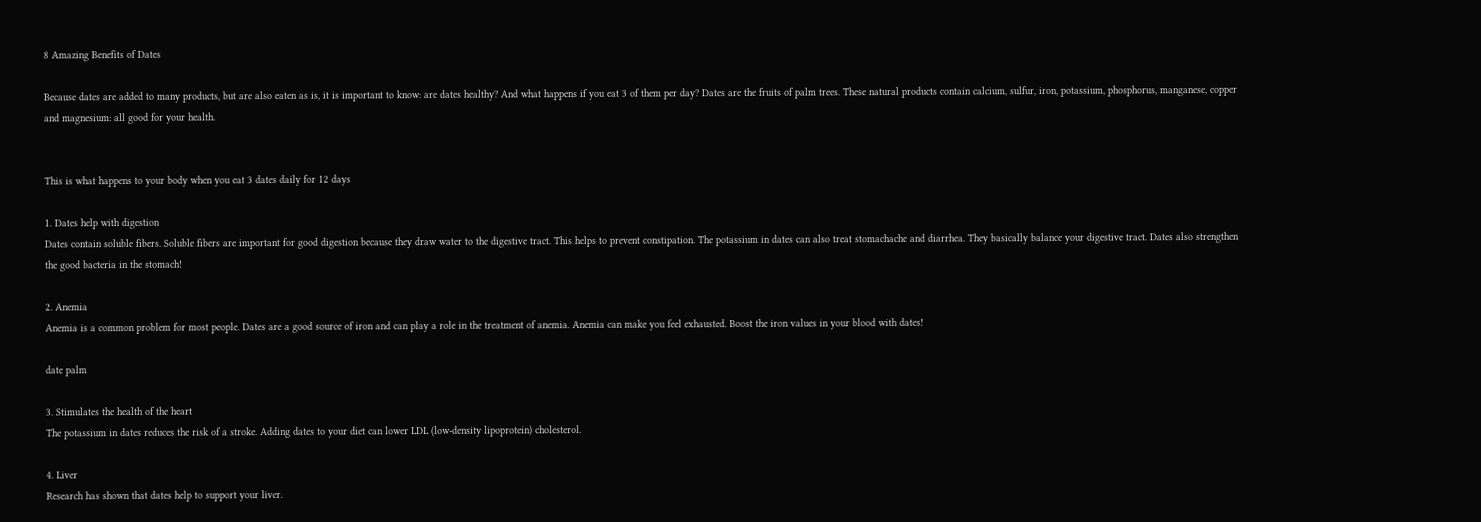8 Amazing Benefits of Dates

Because dates are added to many products, but are also eaten as is, it is important to know: are dates healthy? And what happens if you eat 3 of them per day? Dates are the fruits of palm trees. These natural products contain calcium, sulfur, iron, potassium, phosphorus, manganese, copper and magnesium: all good for your health.


This is what happens to your body when you eat 3 dates daily for 12 days

1. Dates help with digestion
Dates contain soluble fibers. Soluble fibers are important for good digestion because they draw water to the digestive tract. This helps to prevent constipation. The potassium in dates can also treat stomachache and diarrhea. They basically balance your digestive tract. Dates also strengthen the good bacteria in the stomach!

2. Anemia
Anemia is a common problem for most people. Dates are a good source of iron and can play a role in the treatment of anemia. Anemia can make you feel exhausted. Boost the iron values in your blood with dates!

date palm

3. Stimulates the health of the heart
The potassium in dates reduces the risk of a stroke. Adding dates to your diet can lower LDL (low-density lipoprotein) cholesterol.

4. Liver
Research has shown that dates help to support your liver.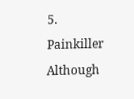5. Painkiller
Although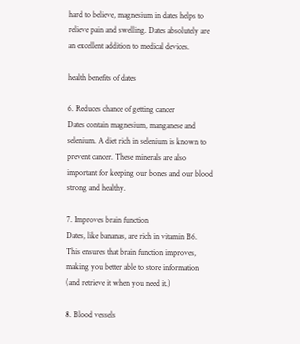hard to believe, magnesium in dates helps to relieve pain and swelling. Dates absolutely are an excellent addition to medical devices.

health benefits of dates

6. Reduces chance of getting cancer
Dates contain magnesium, manganese and selenium. A diet rich in selenium is known to prevent cancer. These minerals are also important for keeping our bones and our blood strong and healthy.

7. Improves brain function
Dates, like bananas, are rich in vitamin B6. This ensures that brain function improves, making you better able to store information (and retrieve it when you need it.)

8. Blood vessels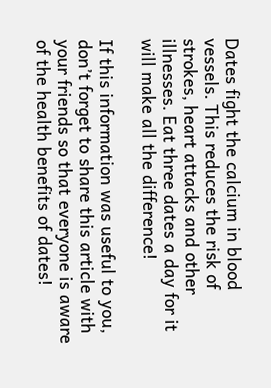Dates fight the calcium in blood vessels. This reduces the risk of strokes, heart attacks and other illnesses. Eat three dates a day for it will make all the difference!

If this information was useful to you, don’t forget to share this article with your friends so that everyone is aware of the health benefits of dates!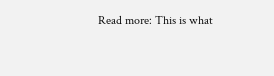Read more: This is what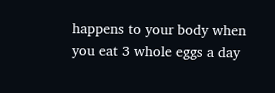happens to your body when you eat 3 whole eggs a day